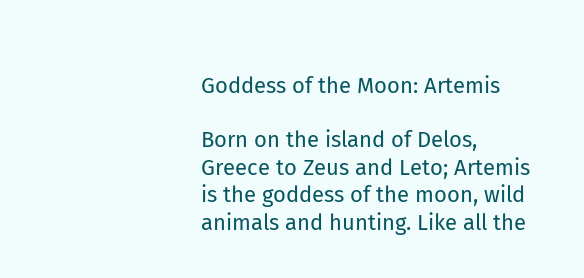Goddess of the Moon: Artemis

Born on the island of Delos, Greece to Zeus and Leto; Artemis is the goddess of the moon, wild animals and hunting. Like all the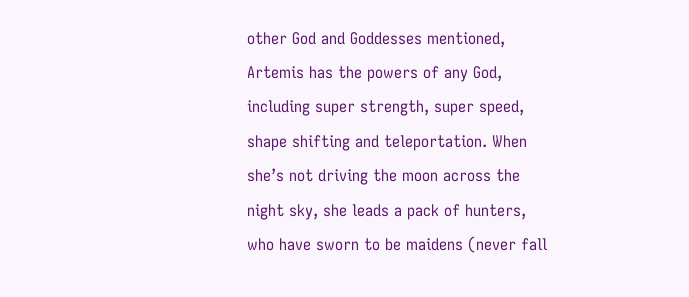other God and Goddesses mentioned, Artemis has the powers of any God, including super strength, super speed, shape shifting and teleportation. When she’s not driving the moon across the night sky, she leads a pack of hunters, who have sworn to be maidens (never fall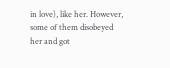in love), like her. However, some of them disobeyed her and got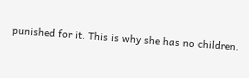punished for it. This is why she has no children.